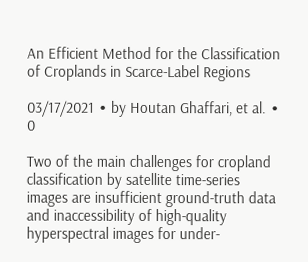An Efficient Method for the Classification of Croplands in Scarce-Label Regions

03/17/2021 ∙ by Houtan Ghaffari, et al. ∙ 0

Two of the main challenges for cropland classification by satellite time-series images are insufficient ground-truth data and inaccessibility of high-quality hyperspectral images for under-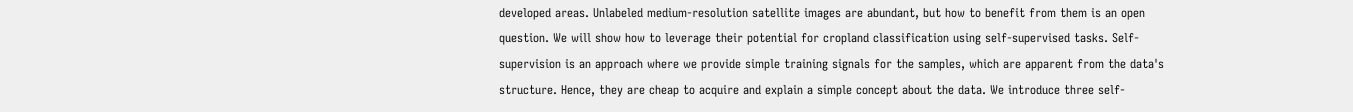developed areas. Unlabeled medium-resolution satellite images are abundant, but how to benefit from them is an open question. We will show how to leverage their potential for cropland classification using self-supervised tasks. Self-supervision is an approach where we provide simple training signals for the samples, which are apparent from the data's structure. Hence, they are cheap to acquire and explain a simple concept about the data. We introduce three self-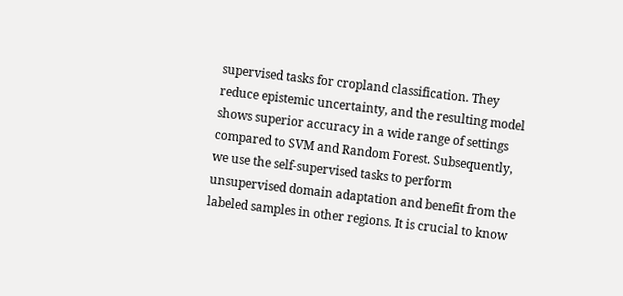supervised tasks for cropland classification. They reduce epistemic uncertainty, and the resulting model shows superior accuracy in a wide range of settings compared to SVM and Random Forest. Subsequently, we use the self-supervised tasks to perform unsupervised domain adaptation and benefit from the labeled samples in other regions. It is crucial to know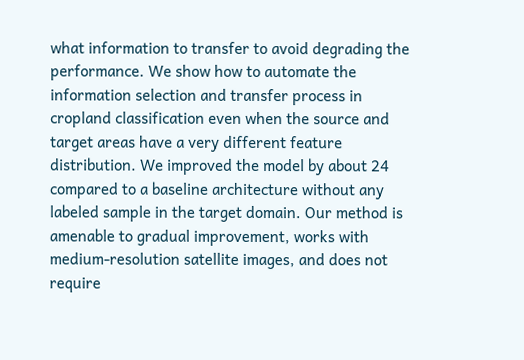what information to transfer to avoid degrading the performance. We show how to automate the information selection and transfer process in cropland classification even when the source and target areas have a very different feature distribution. We improved the model by about 24 compared to a baseline architecture without any labeled sample in the target domain. Our method is amenable to gradual improvement, works with medium-resolution satellite images, and does not require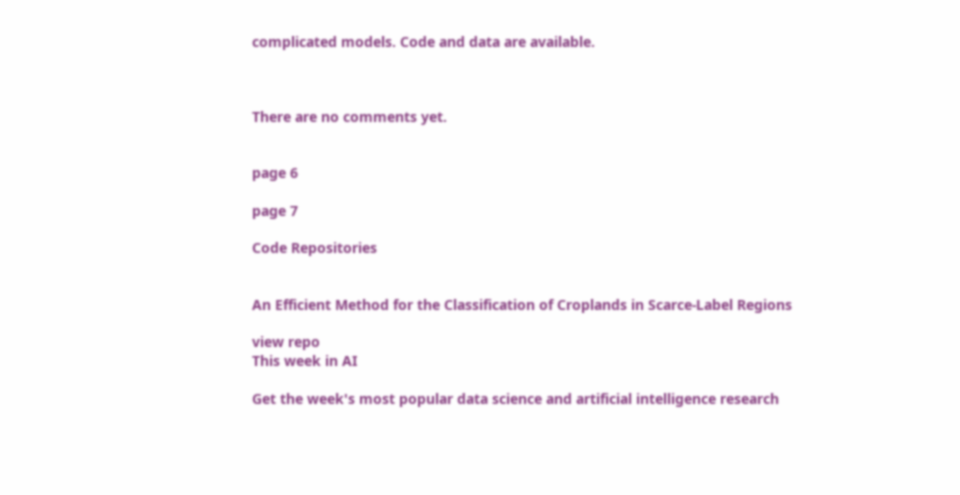complicated models. Code and data are available.



There are no comments yet.


page 6

page 7

Code Repositories


An Efficient Method for the Classification of Croplands in Scarce-Label Regions

view repo
This week in AI

Get the week's most popular data science and artificial intelligence research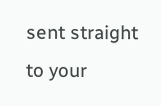sent straight to your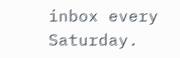inbox every Saturday.